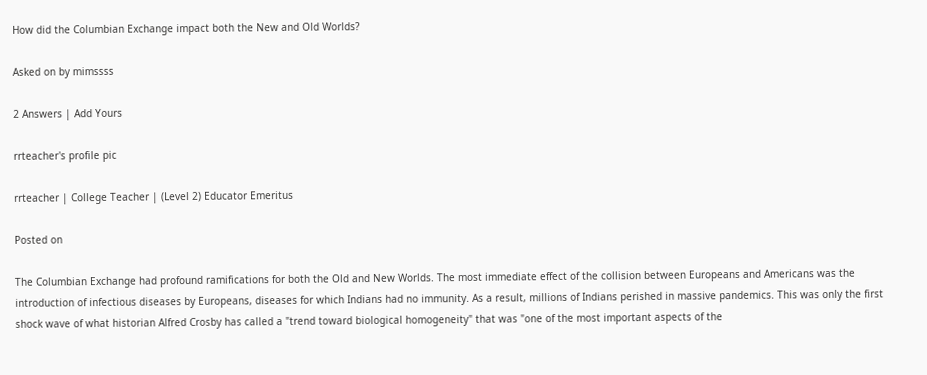How did the Columbian Exchange impact both the New and Old Worlds?

Asked on by mimssss

2 Answers | Add Yours

rrteacher's profile pic

rrteacher | College Teacher | (Level 2) Educator Emeritus

Posted on

The Columbian Exchange had profound ramifications for both the Old and New Worlds. The most immediate effect of the collision between Europeans and Americans was the introduction of infectious diseases by Europeans, diseases for which Indians had no immunity. As a result, millions of Indians perished in massive pandemics. This was only the first shock wave of what historian Alfred Crosby has called a "trend toward biological homogeneity" that was "one of the most important aspects of the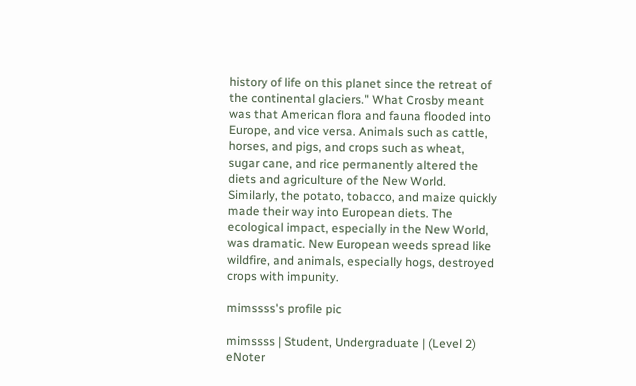history of life on this planet since the retreat of the continental glaciers." What Crosby meant was that American flora and fauna flooded into Europe, and vice versa. Animals such as cattle, horses, and pigs, and crops such as wheat, sugar cane, and rice permanently altered the diets and agriculture of the New World. Similarly, the potato, tobacco, and maize quickly made their way into European diets. The ecological impact, especially in the New World, was dramatic. New European weeds spread like wildfire, and animals, especially hogs, destroyed crops with impunity.

mimssss's profile pic

mimssss | Student, Undergraduate | (Level 2) eNoter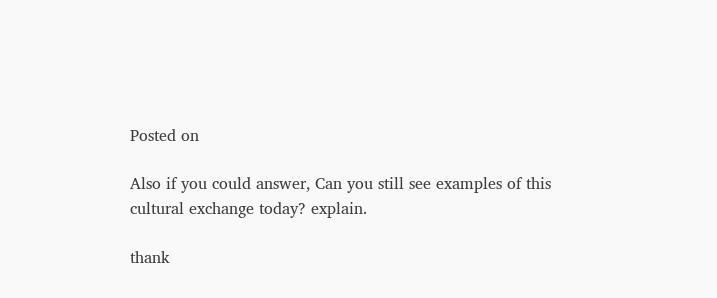Posted on

Also if you could answer, Can you still see examples of this cultural exchange today? explain.

thank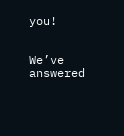you!


We’ve answered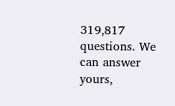319,817 questions. We can answer yours,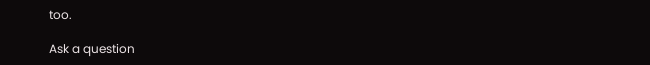too.

Ask a question